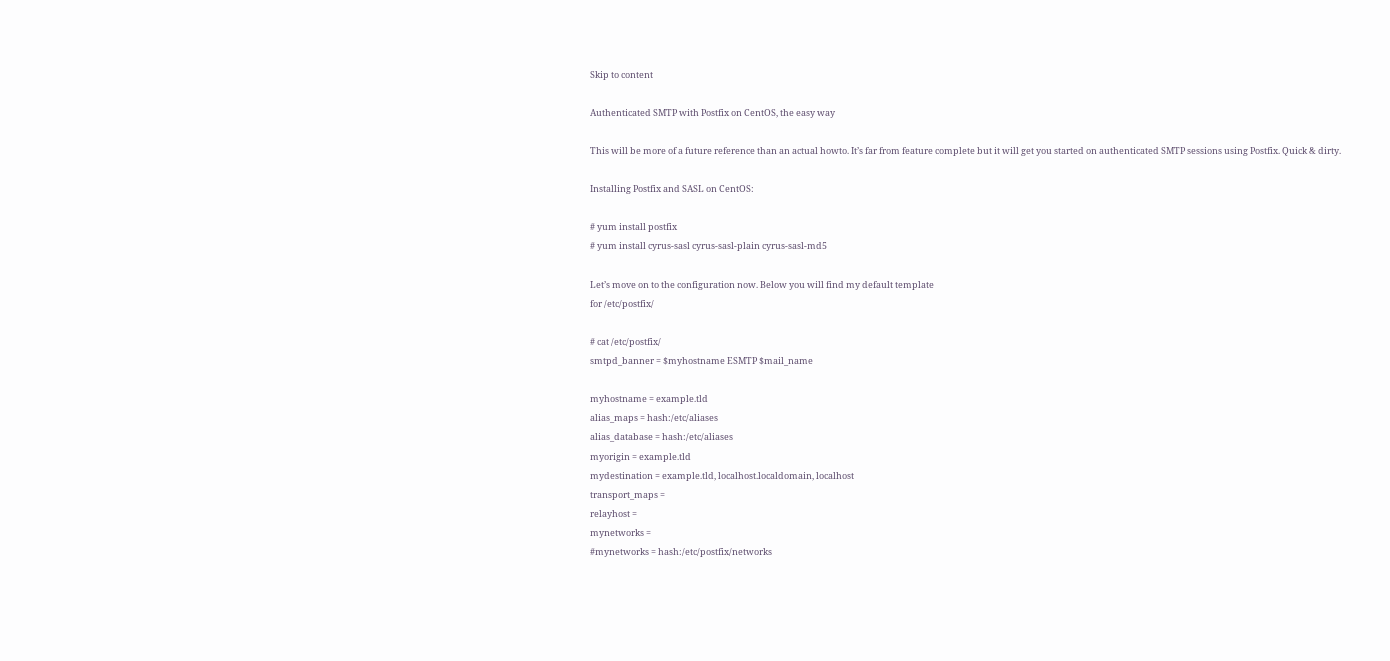Skip to content

Authenticated SMTP with Postfix on CentOS, the easy way

This will be more of a future reference than an actual howto. It’s far from feature complete but it will get you started on authenticated SMTP sessions using Postfix. Quick & dirty.

Installing Postfix and SASL on CentOS:

# yum install postfix
# yum install cyrus-sasl cyrus-sasl-plain cyrus-sasl-md5

Let’s move on to the configuration now. Below you will find my default template
for /etc/postfix/

# cat /etc/postfix/
smtpd_banner = $myhostname ESMTP $mail_name

myhostname = example.tld
alias_maps = hash:/etc/aliases
alias_database = hash:/etc/aliases
myorigin = example.tld
mydestination = example.tld, localhost.localdomain, localhost
transport_maps =
relayhost =
mynetworks =
#mynetworks = hash:/etc/postfix/networks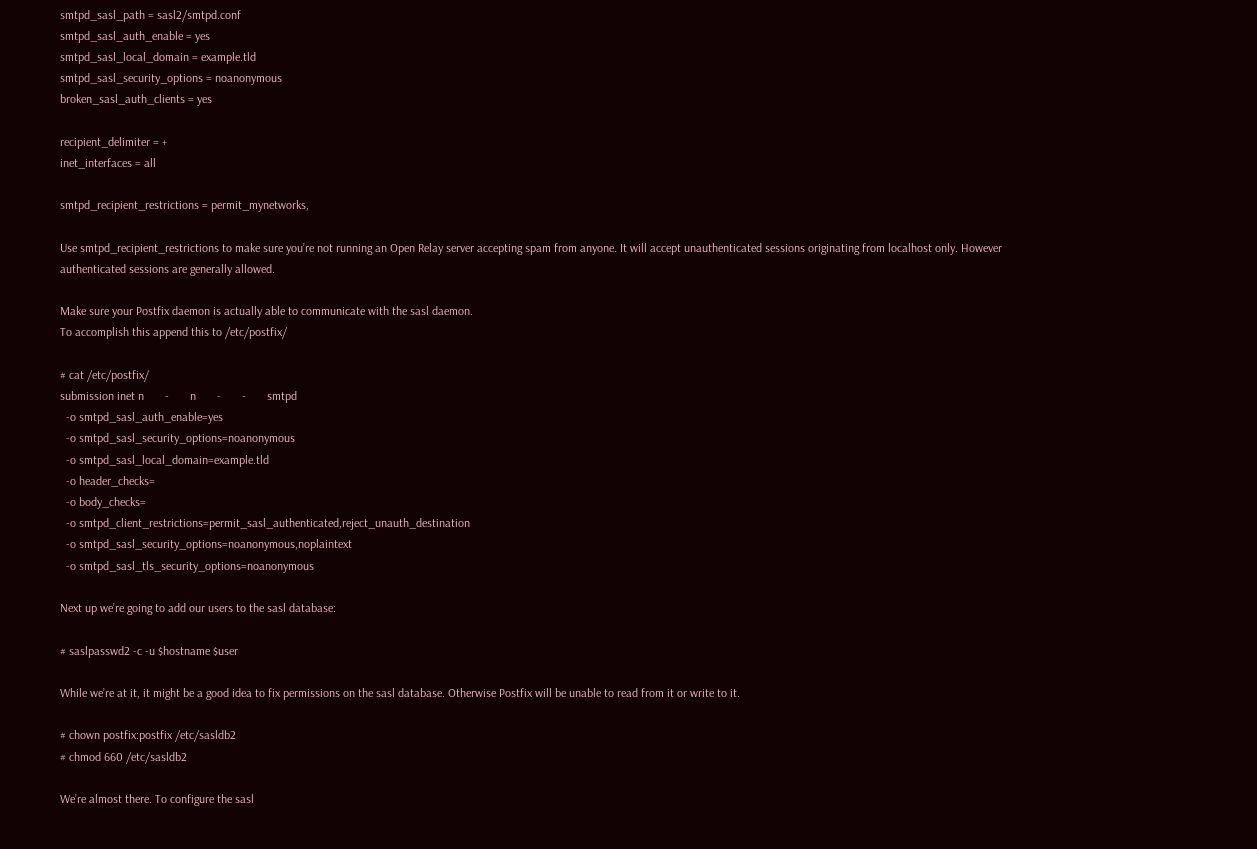smtpd_sasl_path = sasl2/smtpd.conf
smtpd_sasl_auth_enable = yes
smtpd_sasl_local_domain = example.tld
smtpd_sasl_security_options = noanonymous
broken_sasl_auth_clients = yes

recipient_delimiter = +
inet_interfaces = all

smtpd_recipient_restrictions = permit_mynetworks,

Use smtpd_recipient_restrictions to make sure you’re not running an Open Relay server accepting spam from anyone. It will accept unauthenticated sessions originating from localhost only. However authenticated sessions are generally allowed.

Make sure your Postfix daemon is actually able to communicate with the sasl daemon.
To accomplish this append this to /etc/postfix/

# cat /etc/postfix/
submission inet n       -       n       -       -       smtpd
  -o smtpd_sasl_auth_enable=yes
  -o smtpd_sasl_security_options=noanonymous
  -o smtpd_sasl_local_domain=example.tld
  -o header_checks=
  -o body_checks=
  -o smtpd_client_restrictions=permit_sasl_authenticated,reject_unauth_destination
  -o smtpd_sasl_security_options=noanonymous,noplaintext
  -o smtpd_sasl_tls_security_options=noanonymous

Next up we’re going to add our users to the sasl database:

# saslpasswd2 -c -u $hostname $user

While we’re at it, it might be a good idea to fix permissions on the sasl database. Otherwise Postfix will be unable to read from it or write to it.

# chown postfix:postfix /etc/sasldb2
# chmod 660 /etc/sasldb2

We’re almost there. To configure the sasl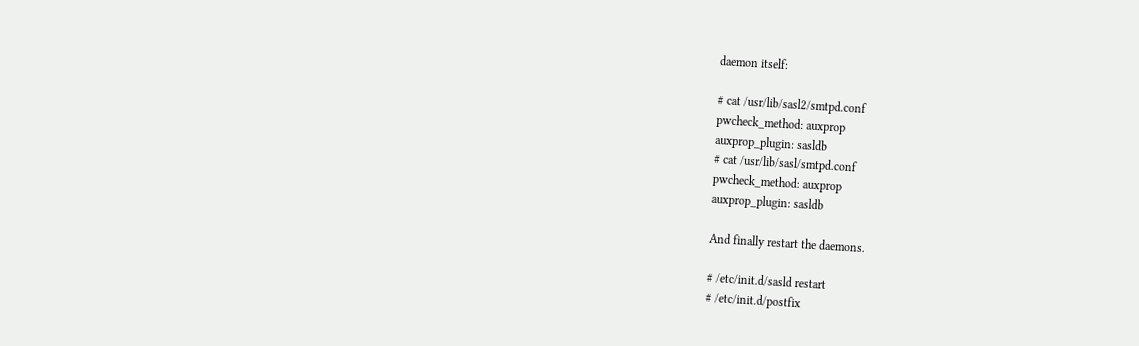daemon itself:

# cat /usr/lib/sasl2/smtpd.conf
pwcheck_method: auxprop
auxprop_plugin: sasldb
# cat /usr/lib/sasl/smtpd.conf
pwcheck_method: auxprop
auxprop_plugin: sasldb

And finally restart the daemons.

# /etc/init.d/sasld restart
# /etc/init.d/postfix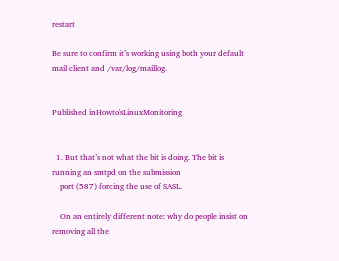restart

Be sure to confirm it’s working using both your default mail client and /var/log/maillog.


Published inHowto'sLinuxMonitoring


  1. But that’s not what the bit is doing. The bit is running an smtpd on the submission
    port (587) forcing the use of SASL.

    On an entirely different note: why do people insist on removing all the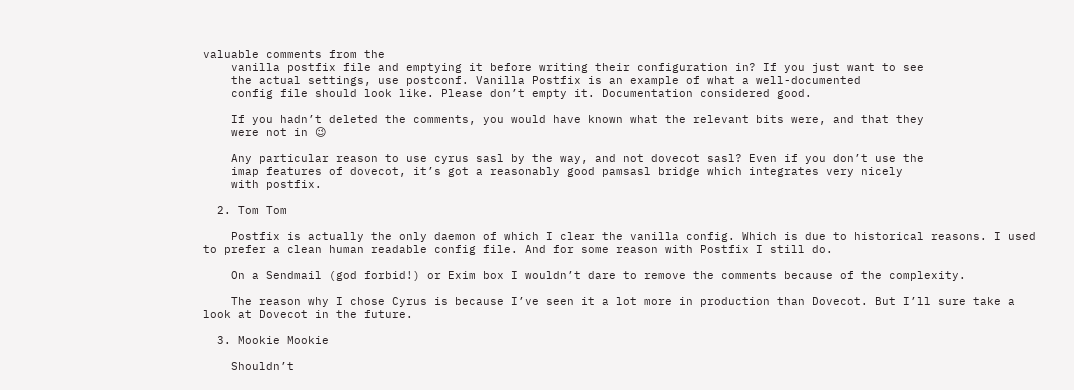valuable comments from the
    vanilla postfix file and emptying it before writing their configuration in? If you just want to see
    the actual settings, use postconf. Vanilla Postfix is an example of what a well-documented
    config file should look like. Please don’t empty it. Documentation considered good.

    If you hadn’t deleted the comments, you would have known what the relevant bits were, and that they
    were not in 😉

    Any particular reason to use cyrus sasl by the way, and not dovecot sasl? Even if you don’t use the
    imap features of dovecot, it’s got a reasonably good pamsasl bridge which integrates very nicely
    with postfix.

  2. Tom Tom

    Postfix is actually the only daemon of which I clear the vanilla config. Which is due to historical reasons. I used to prefer a clean human readable config file. And for some reason with Postfix I still do.

    On a Sendmail (god forbid!) or Exim box I wouldn’t dare to remove the comments because of the complexity.

    The reason why I chose Cyrus is because I’ve seen it a lot more in production than Dovecot. But I’ll sure take a look at Dovecot in the future.

  3. Mookie Mookie

    Shouldn’t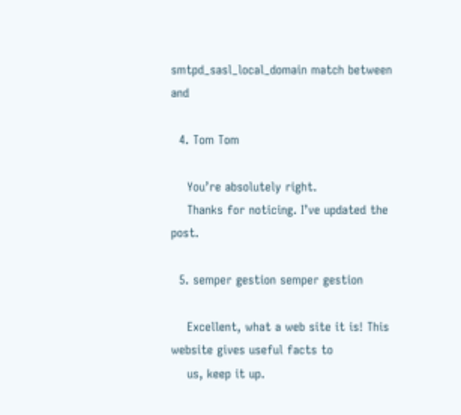smtpd_sasl_local_domain match between and

  4. Tom Tom

    You’re absolutely right.
    Thanks for noticing. I’ve updated the post.

  5. semper gestion semper gestion

    Excellent, what a web site it is! This website gives useful facts to
    us, keep it up.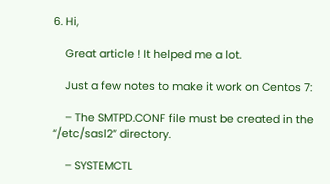6. Hi,

    Great article ! It helped me a lot.

    Just a few notes to make it work on Centos 7:

    – The SMTPD.CONF file must be created in the “/etc/sasl2” directory.

    – SYSTEMCTL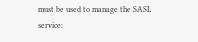must be used to manage the SASL service: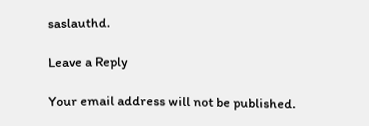saslauthd.

Leave a Reply

Your email address will not be published.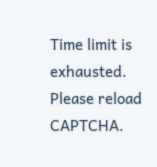Time limit is exhausted. Please reload CAPTCHA.